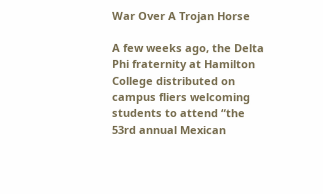War Over A Trojan Horse

A few weeks ago, the Delta Phi fraternity at Hamilton College distributed on campus fliers welcoming students to attend “the 53rd annual Mexican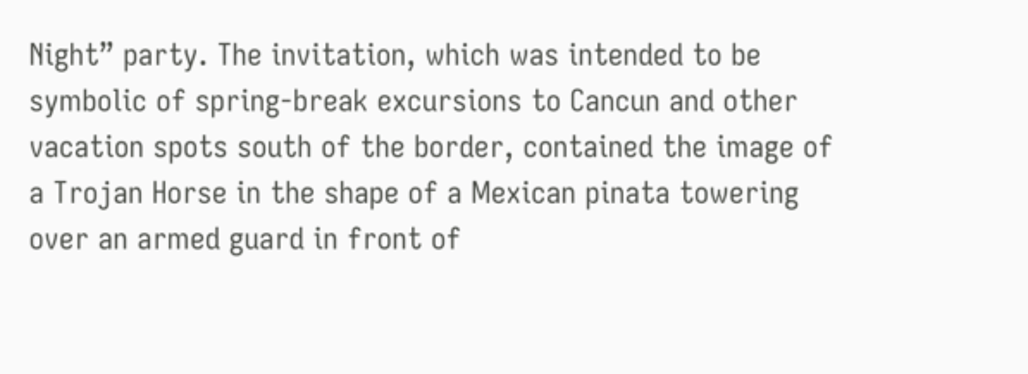Night” party. The invitation, which was intended to be symbolic of spring-break excursions to Cancun and other vacation spots south of the border, contained the image of a Trojan Horse in the shape of a Mexican pinata towering over an armed guard in front of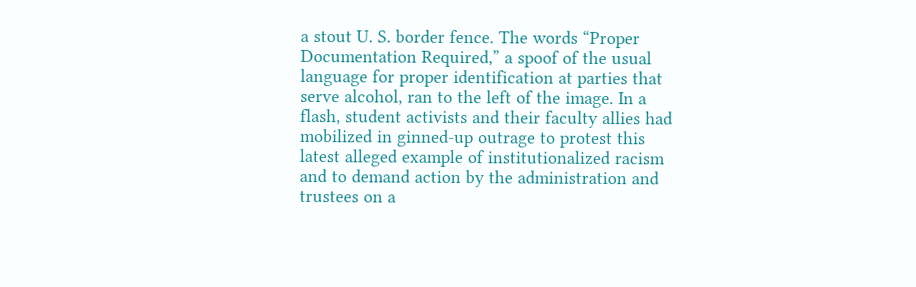a stout U. S. border fence. The words “Proper Documentation Required,” a spoof of the usual language for proper identification at parties that serve alcohol, ran to the left of the image. In a flash, student activists and their faculty allies had mobilized in ginned-up outrage to protest this latest alleged example of institutionalized racism and to demand action by the administration and trustees on a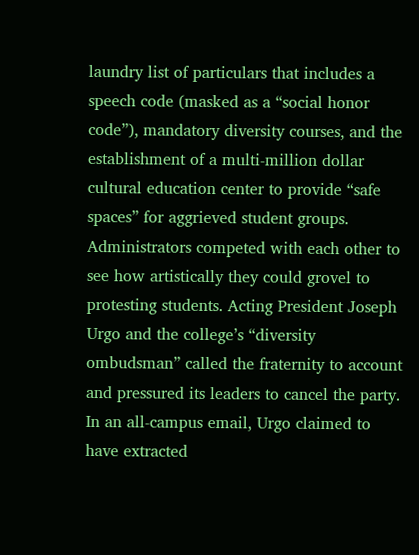laundry list of particulars that includes a speech code (masked as a “social honor code”), mandatory diversity courses, and the establishment of a multi-million dollar cultural education center to provide “safe spaces” for aggrieved student groups. Administrators competed with each other to see how artistically they could grovel to protesting students. Acting President Joseph Urgo and the college’s “diversity ombudsman” called the fraternity to account and pressured its leaders to cancel the party. In an all-campus email, Urgo claimed to have extracted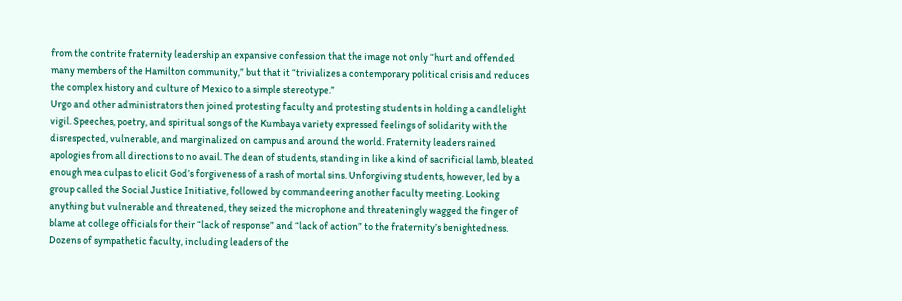from the contrite fraternity leadership an expansive confession that the image not only “hurt and offended many members of the Hamilton community,” but that it “trivializes a contemporary political crisis and reduces the complex history and culture of Mexico to a simple stereotype.”
Urgo and other administrators then joined protesting faculty and protesting students in holding a candlelight vigil. Speeches, poetry, and spiritual songs of the Kumbaya variety expressed feelings of solidarity with the disrespected, vulnerable, and marginalized on campus and around the world. Fraternity leaders rained apologies from all directions to no avail. The dean of students, standing in like a kind of sacrificial lamb, bleated enough mea culpas to elicit God’s forgiveness of a rash of mortal sins. Unforgiving students, however, led by a group called the Social Justice Initiative, followed by commandeering another faculty meeting. Looking anything but vulnerable and threatened, they seized the microphone and threateningly wagged the finger of blame at college officials for their “lack of response” and “lack of action” to the fraternity’s benightedness. Dozens of sympathetic faculty, including leaders of the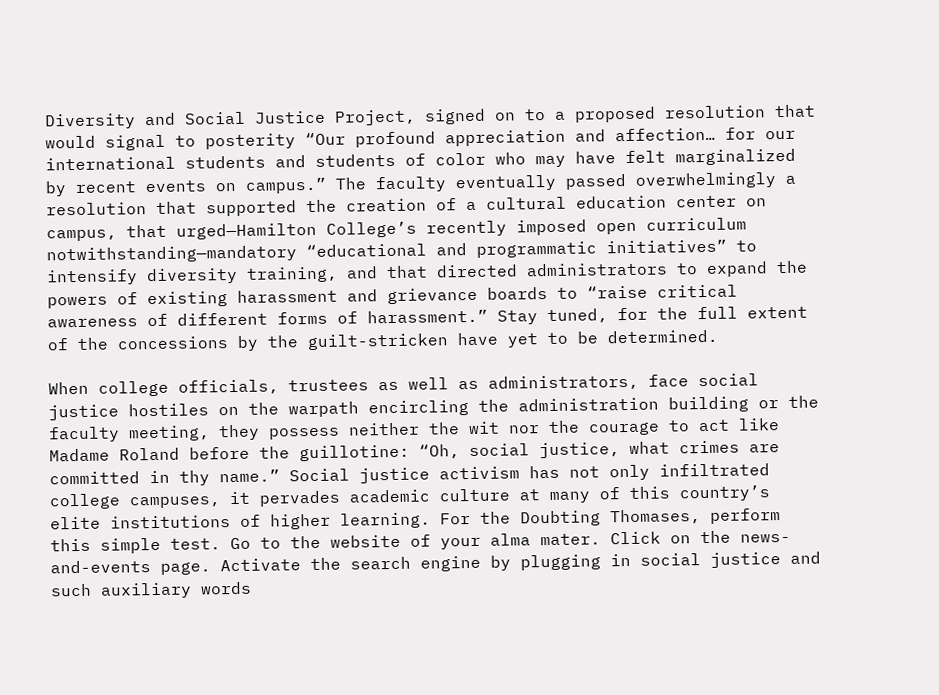Diversity and Social Justice Project, signed on to a proposed resolution that would signal to posterity “Our profound appreciation and affection… for our international students and students of color who may have felt marginalized by recent events on campus.” The faculty eventually passed overwhelmingly a resolution that supported the creation of a cultural education center on campus, that urged—Hamilton College’s recently imposed open curriculum notwithstanding—mandatory “educational and programmatic initiatives” to intensify diversity training, and that directed administrators to expand the powers of existing harassment and grievance boards to “raise critical awareness of different forms of harassment.” Stay tuned, for the full extent of the concessions by the guilt-stricken have yet to be determined.

When college officials, trustees as well as administrators, face social justice hostiles on the warpath encircling the administration building or the faculty meeting, they possess neither the wit nor the courage to act like Madame Roland before the guillotine: “Oh, social justice, what crimes are committed in thy name.” Social justice activism has not only infiltrated college campuses, it pervades academic culture at many of this country’s elite institutions of higher learning. For the Doubting Thomases, perform this simple test. Go to the website of your alma mater. Click on the news-and-events page. Activate the search engine by plugging in social justice and such auxiliary words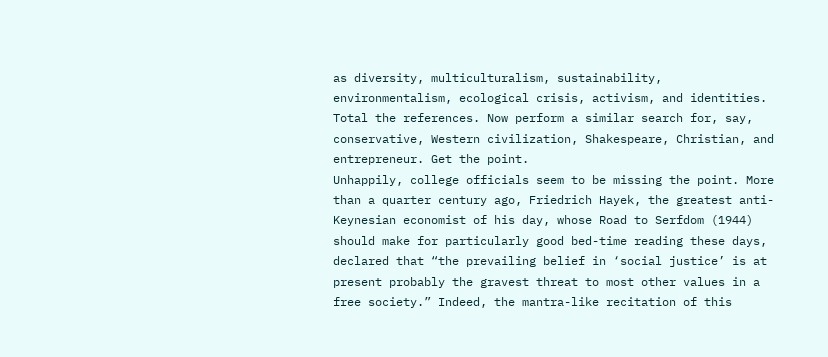as diversity, multiculturalism, sustainability, environmentalism, ecological crisis, activism, and identities. Total the references. Now perform a similar search for, say, conservative, Western civilization, Shakespeare, Christian, and entrepreneur. Get the point.
Unhappily, college officials seem to be missing the point. More than a quarter century ago, Friedrich Hayek, the greatest anti-Keynesian economist of his day, whose Road to Serfdom (1944) should make for particularly good bed-time reading these days, declared that “the prevailing belief in ‘social justice’ is at present probably the gravest threat to most other values in a free society.” Indeed, the mantra-like recitation of this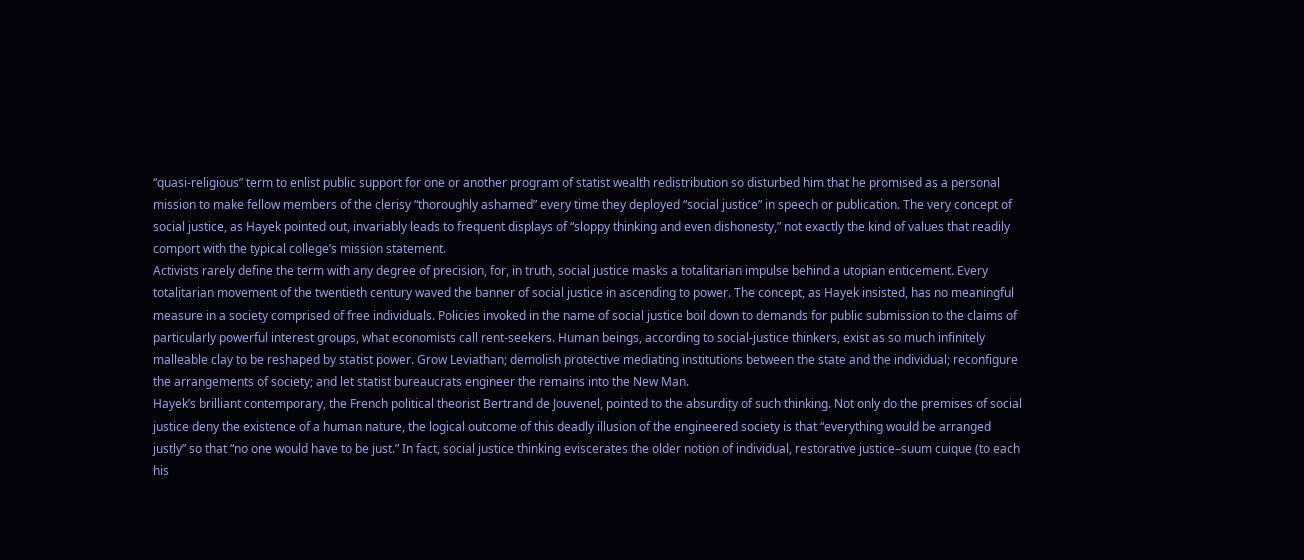“quasi-religious” term to enlist public support for one or another program of statist wealth redistribution so disturbed him that he promised as a personal mission to make fellow members of the clerisy “thoroughly ashamed” every time they deployed “social justice” in speech or publication. The very concept of social justice, as Hayek pointed out, invariably leads to frequent displays of “sloppy thinking and even dishonesty,” not exactly the kind of values that readily comport with the typical college’s mission statement.
Activists rarely define the term with any degree of precision, for, in truth, social justice masks a totalitarian impulse behind a utopian enticement. Every totalitarian movement of the twentieth century waved the banner of social justice in ascending to power. The concept, as Hayek insisted, has no meaningful measure in a society comprised of free individuals. Policies invoked in the name of social justice boil down to demands for public submission to the claims of particularly powerful interest groups, what economists call rent-seekers. Human beings, according to social-justice thinkers, exist as so much infinitely malleable clay to be reshaped by statist power. Grow Leviathan; demolish protective mediating institutions between the state and the individual; reconfigure the arrangements of society; and let statist bureaucrats engineer the remains into the New Man.
Hayek’s brilliant contemporary, the French political theorist Bertrand de Jouvenel, pointed to the absurdity of such thinking. Not only do the premises of social justice deny the existence of a human nature, the logical outcome of this deadly illusion of the engineered society is that “everything would be arranged justly” so that “no one would have to be just.” In fact, social justice thinking eviscerates the older notion of individual, restorative justice–suum cuique (to each his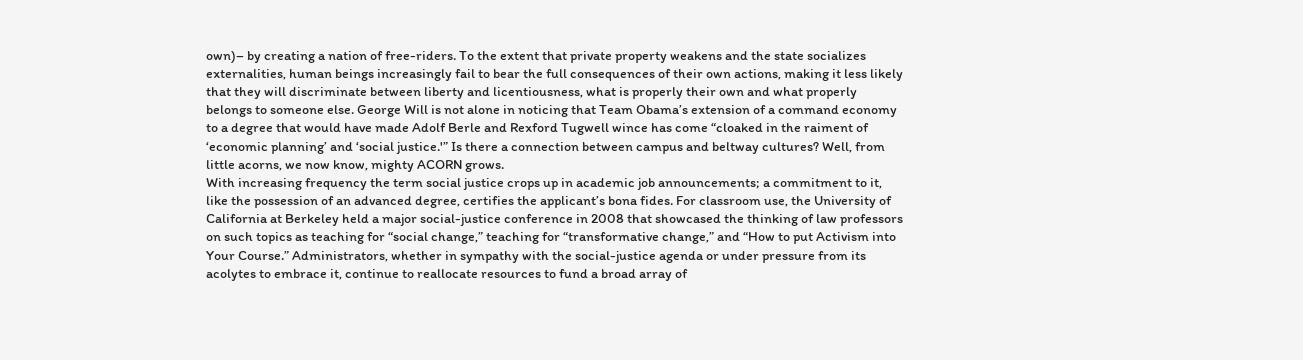own)– by creating a nation of free-riders. To the extent that private property weakens and the state socializes externalities, human beings increasingly fail to bear the full consequences of their own actions, making it less likely that they will discriminate between liberty and licentiousness, what is properly their own and what properly belongs to someone else. George Will is not alone in noticing that Team Obama’s extension of a command economy to a degree that would have made Adolf Berle and Rexford Tugwell wince has come “cloaked in the raiment of ‘economic planning’ and ‘social justice.'” Is there a connection between campus and beltway cultures? Well, from little acorns, we now know, mighty ACORN grows.
With increasing frequency the term social justice crops up in academic job announcements; a commitment to it, like the possession of an advanced degree, certifies the applicant’s bona fides. For classroom use, the University of California at Berkeley held a major social-justice conference in 2008 that showcased the thinking of law professors on such topics as teaching for “social change,” teaching for “transformative change,” and “How to put Activism into Your Course.” Administrators, whether in sympathy with the social-justice agenda or under pressure from its acolytes to embrace it, continue to reallocate resources to fund a broad array of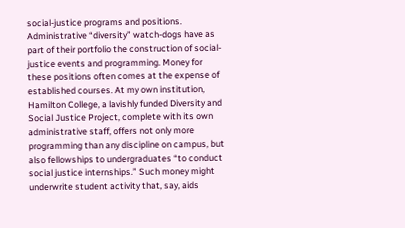social-justice programs and positions. Administrative “diversity” watch-dogs have as part of their portfolio the construction of social-justice events and programming. Money for these positions often comes at the expense of established courses. At my own institution, Hamilton College, a lavishly funded Diversity and Social Justice Project, complete with its own administrative staff, offers not only more programming than any discipline on campus, but also fellowships to undergraduates “to conduct social justice internships.” Such money might underwrite student activity that, say, aids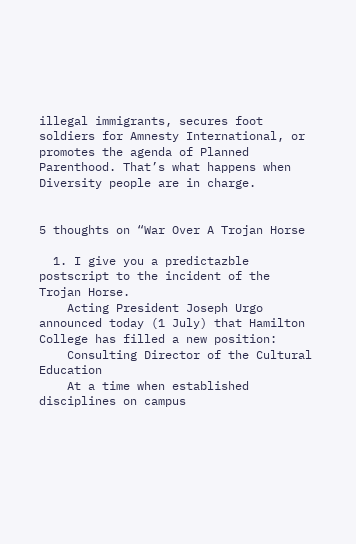illegal immigrants, secures foot soldiers for Amnesty International, or promotes the agenda of Planned Parenthood. That’s what happens when Diversity people are in charge.


5 thoughts on “War Over A Trojan Horse

  1. I give you a predictazble postscript to the incident of the Trojan Horse.
    Acting President Joseph Urgo announced today (1 July) that Hamilton College has filled a new position:
    Consulting Director of the Cultural Education
    At a time when established disciplines on campus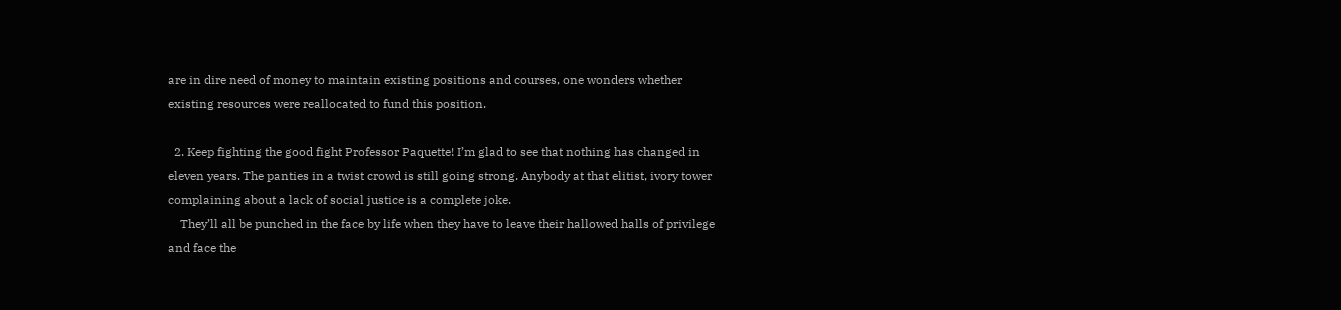are in dire need of money to maintain existing positions and courses, one wonders whether existing resources were reallocated to fund this position.

  2. Keep fighting the good fight Professor Paquette! I’m glad to see that nothing has changed in eleven years. The panties in a twist crowd is still going strong. Anybody at that elitist, ivory tower complaining about a lack of social justice is a complete joke.
    They’ll all be punched in the face by life when they have to leave their hallowed halls of privilege and face the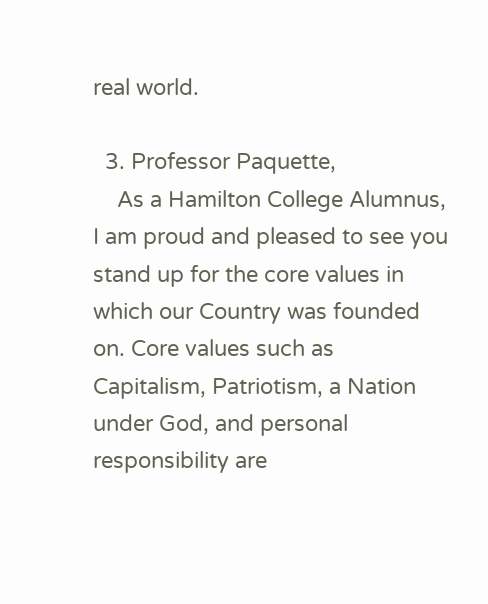real world.

  3. Professor Paquette,
    As a Hamilton College Alumnus, I am proud and pleased to see you stand up for the core values in which our Country was founded on. Core values such as Capitalism, Patriotism, a Nation under God, and personal responsibility are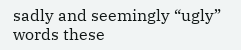sadly and seemingly “ugly” words these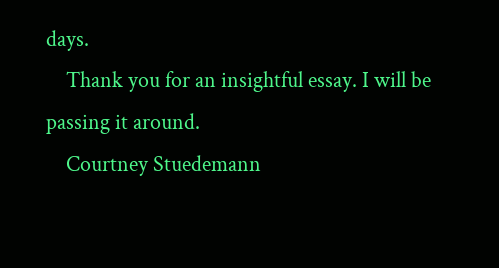days.
    Thank you for an insightful essay. I will be passing it around.
    Courtney Stuedemann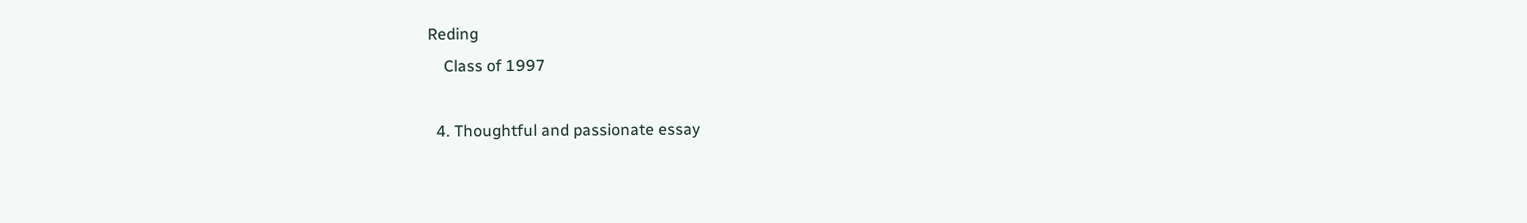Reding
    Class of 1997

  4. Thoughtful and passionate essay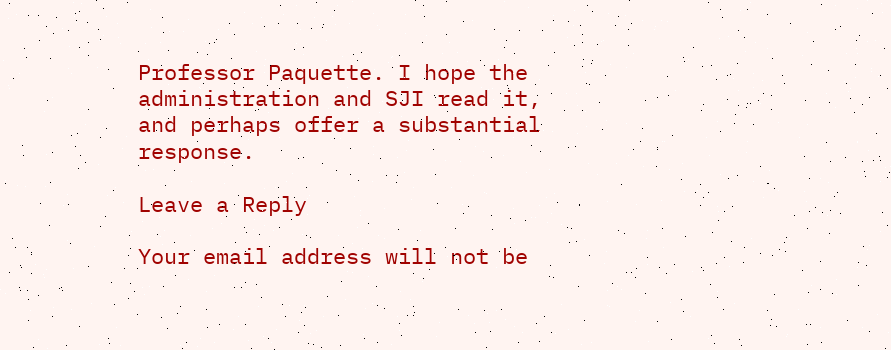Professor Paquette. I hope the administration and SJI read it, and perhaps offer a substantial response.

Leave a Reply

Your email address will not be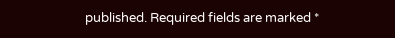published. Required fields are marked *